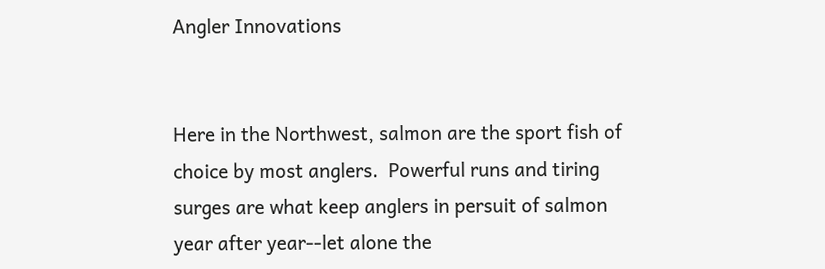Angler Innovations


Here in the Northwest, salmon are the sport fish of choice by most anglers.  Powerful runs and tiring surges are what keep anglers in persuit of salmon year after year--let alone the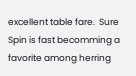excellent table fare.  Sure Spin is fast becomming a favorite among herring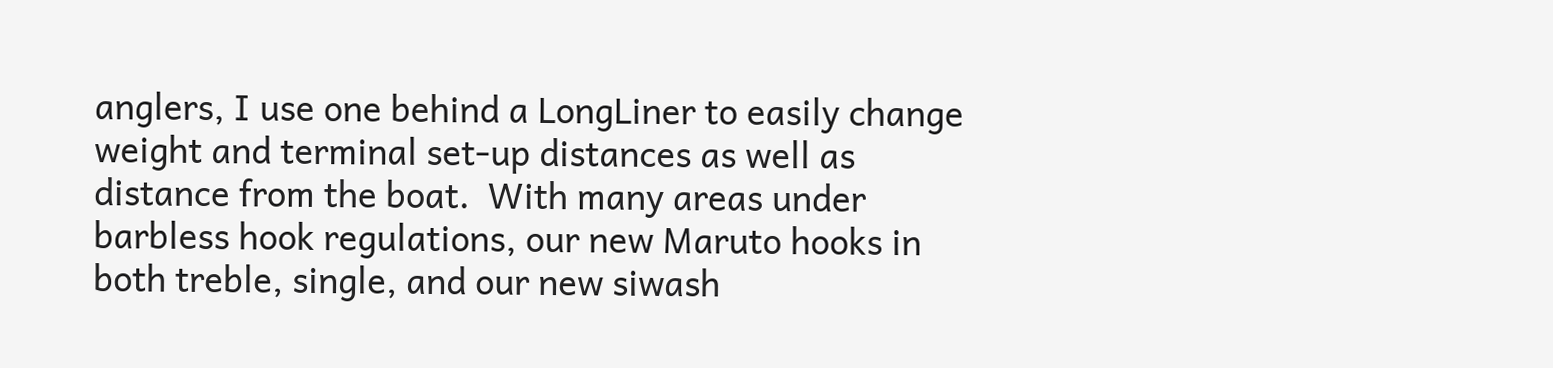anglers, I use one behind a LongLiner to easily change weight and terminal set-up distances as well as distance from the boat.  With many areas under barbless hook regulations, our new Maruto hooks in both treble, single, and our new siwash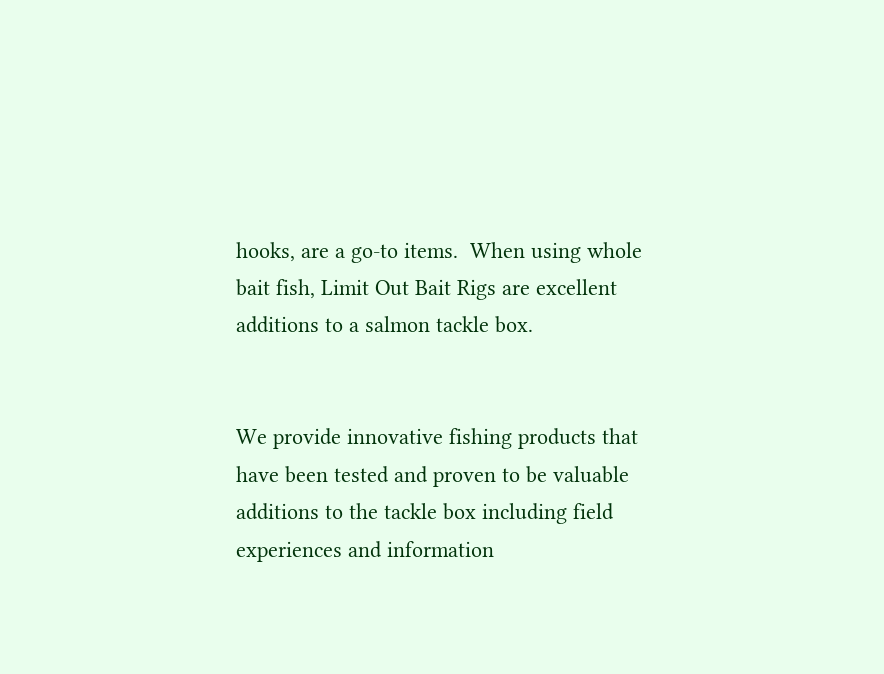hooks, are a go-to items.  When using whole bait fish, Limit Out Bait Rigs are excellent additions to a salmon tackle box.


We provide innovative fishing products that have been tested and proven to be valuable additions to the tackle box including field experiences and information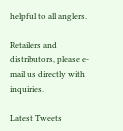helpful to all anglers.

Retailers and distributors, please e-mail us directly with inquiries.

Latest Tweets